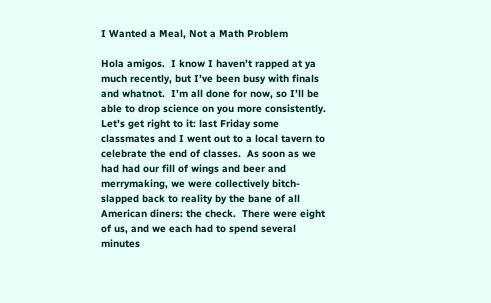I Wanted a Meal, Not a Math Problem

Hola amigos.  I know I haven’t rapped at ya much recently, but I’ve been busy with finals and whatnot.  I’m all done for now, so I’ll be able to drop science on you more consistently.  Let’s get right to it: last Friday some classmates and I went out to a local tavern to celebrate the end of classes.  As soon as we had had our fill of wings and beer and merrymaking, we were collectively bitch-slapped back to reality by the bane of all American diners: the check.  There were eight of us, and we each had to spend several minutes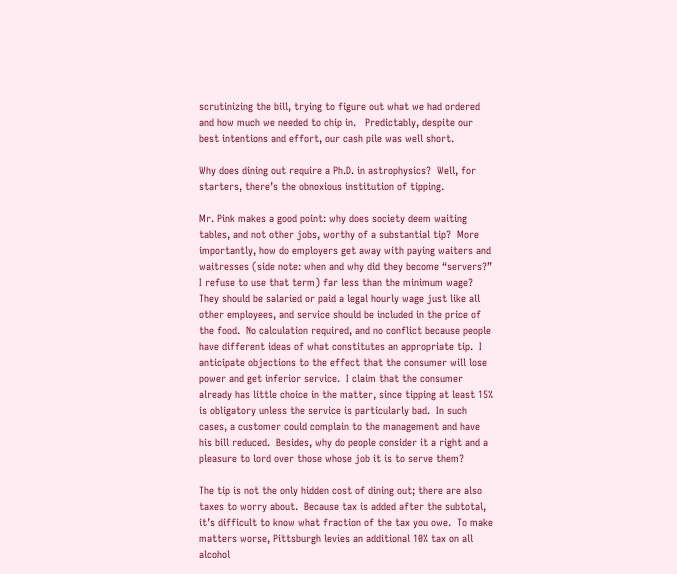scrutinizing the bill, trying to figure out what we had ordered and how much we needed to chip in.   Predictably, despite our best intentions and effort, our cash pile was well short.

Why does dining out require a Ph.D. in astrophysics?  Well, for starters, there’s the obnoxious institution of tipping.

Mr. Pink makes a good point: why does society deem waiting tables, and not other jobs, worthy of a substantial tip?  More importantly, how do employers get away with paying waiters and waitresses (side note: when and why did they become “servers?”  I refuse to use that term) far less than the minimum wage?  They should be salaried or paid a legal hourly wage just like all other employees, and service should be included in the price of the food.  No calculation required, and no conflict because people have different ideas of what constitutes an appropriate tip.  I anticipate objections to the effect that the consumer will lose power and get inferior service.  I claim that the consumer already has little choice in the matter, since tipping at least 15% is obligatory unless the service is particularly bad.  In such cases, a customer could complain to the management and have his bill reduced.  Besides, why do people consider it a right and a pleasure to lord over those whose job it is to serve them?

The tip is not the only hidden cost of dining out; there are also taxes to worry about.  Because tax is added after the subtotal, it’s difficult to know what fraction of the tax you owe.  To make matters worse, Pittsburgh levies an additional 10% tax on all alcohol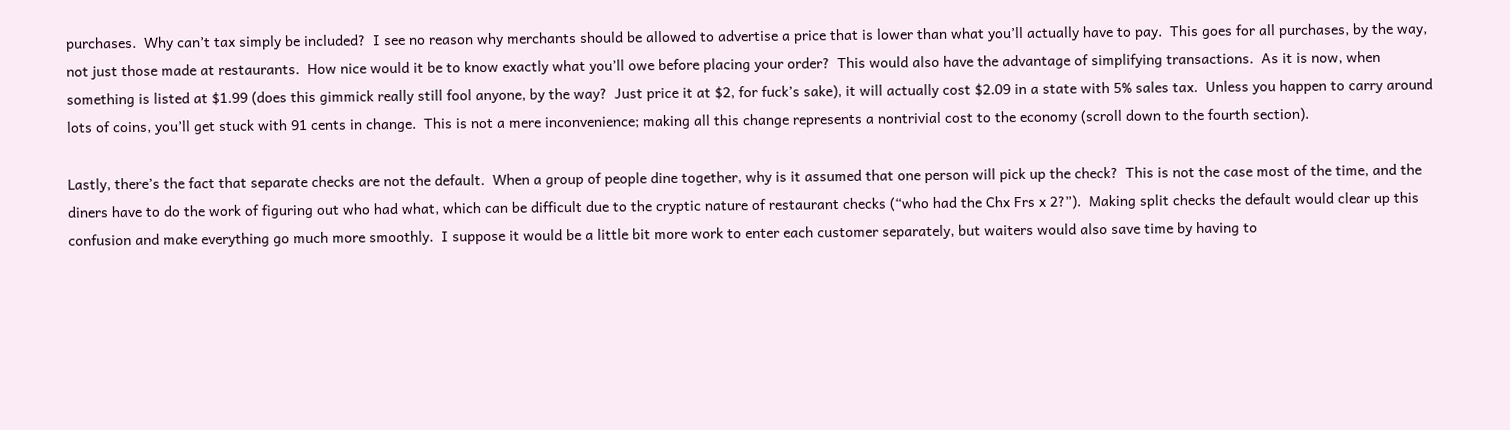purchases.  Why can’t tax simply be included?  I see no reason why merchants should be allowed to advertise a price that is lower than what you’ll actually have to pay.  This goes for all purchases, by the way, not just those made at restaurants.  How nice would it be to know exactly what you’ll owe before placing your order?  This would also have the advantage of simplifying transactions.  As it is now, when something is listed at $1.99 (does this gimmick really still fool anyone, by the way?  Just price it at $2, for fuck’s sake), it will actually cost $2.09 in a state with 5% sales tax.  Unless you happen to carry around lots of coins, you’ll get stuck with 91 cents in change.  This is not a mere inconvenience; making all this change represents a nontrivial cost to the economy (scroll down to the fourth section).

Lastly, there’s the fact that separate checks are not the default.  When a group of people dine together, why is it assumed that one person will pick up the check?  This is not the case most of the time, and the diners have to do the work of figuring out who had what, which can be difficult due to the cryptic nature of restaurant checks (“who had the Chx Frs x 2?”).  Making split checks the default would clear up this confusion and make everything go much more smoothly.  I suppose it would be a little bit more work to enter each customer separately, but waiters would also save time by having to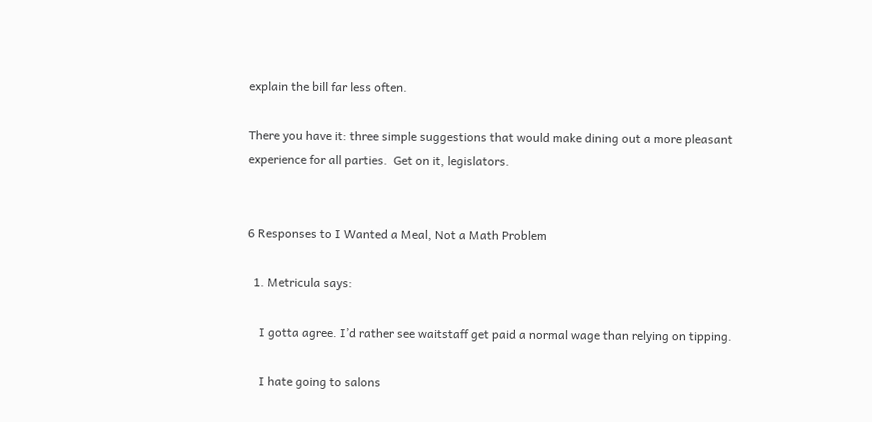explain the bill far less often.

There you have it: three simple suggestions that would make dining out a more pleasant experience for all parties.  Get on it, legislators.


6 Responses to I Wanted a Meal, Not a Math Problem

  1. Metricula says:

    I gotta agree. I’d rather see waitstaff get paid a normal wage than relying on tipping.

    I hate going to salons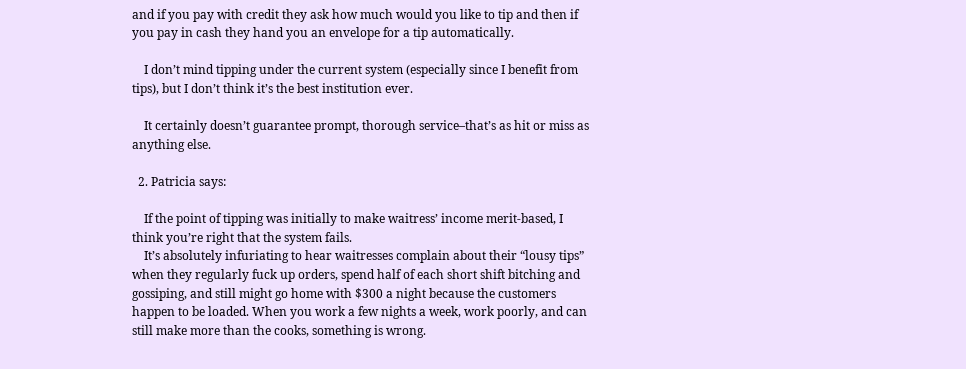and if you pay with credit they ask how much would you like to tip and then if you pay in cash they hand you an envelope for a tip automatically.

    I don’t mind tipping under the current system (especially since I benefit from tips), but I don’t think it’s the best institution ever.

    It certainly doesn’t guarantee prompt, thorough service–that’s as hit or miss as anything else.

  2. Patricia says:

    If the point of tipping was initially to make waitress’ income merit-based, I think you’re right that the system fails.
    It’s absolutely infuriating to hear waitresses complain about their “lousy tips” when they regularly fuck up orders, spend half of each short shift bitching and gossiping, and still might go home with $300 a night because the customers happen to be loaded. When you work a few nights a week, work poorly, and can still make more than the cooks, something is wrong.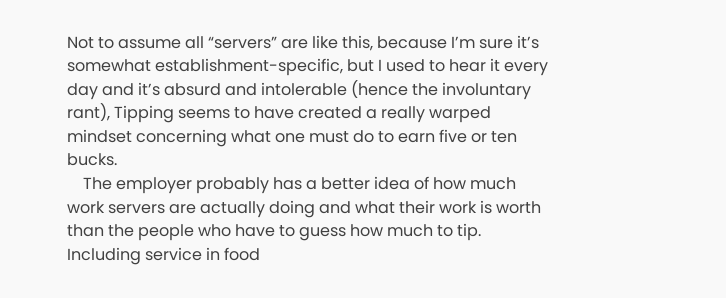Not to assume all “servers” are like this, because I’m sure it’s somewhat establishment-specific, but I used to hear it every day and it’s absurd and intolerable (hence the involuntary rant), Tipping seems to have created a really warped mindset concerning what one must do to earn five or ten bucks.
    The employer probably has a better idea of how much work servers are actually doing and what their work is worth than the people who have to guess how much to tip. Including service in food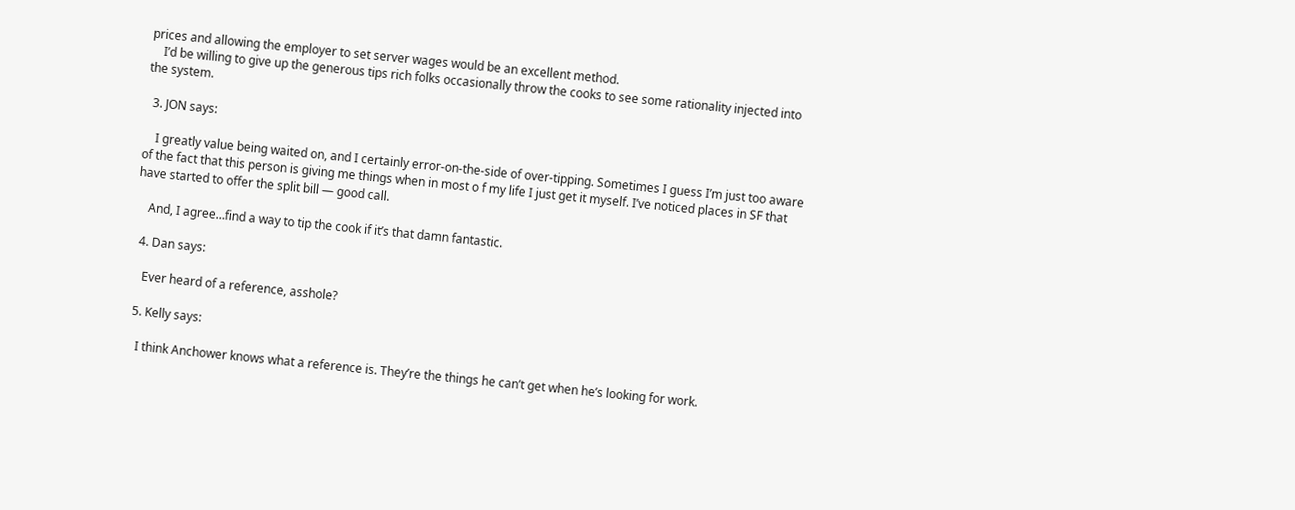prices and allowing the employer to set server wages would be an excellent method.
    I’d be willing to give up the generous tips rich folks occasionally throw the cooks to see some rationality injected into the system.

  3. JON says:

    I greatly value being waited on, and I certainly error-on-the-side of over-tipping. Sometimes I guess I’m just too aware of the fact that this person is giving me things when in most o f my life I just get it myself. I’ve noticed places in SF that have started to offer the split bill — good call.

    And, I agree…find a way to tip the cook if it’s that damn fantastic.

  4. Dan says:

    Ever heard of a reference, asshole?

  5. Kelly says:

    I think Anchower knows what a reference is. They’re the things he can’t get when he’s looking for work.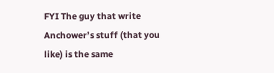FYI The guy that write Anchower’s stuff (that you like) is the same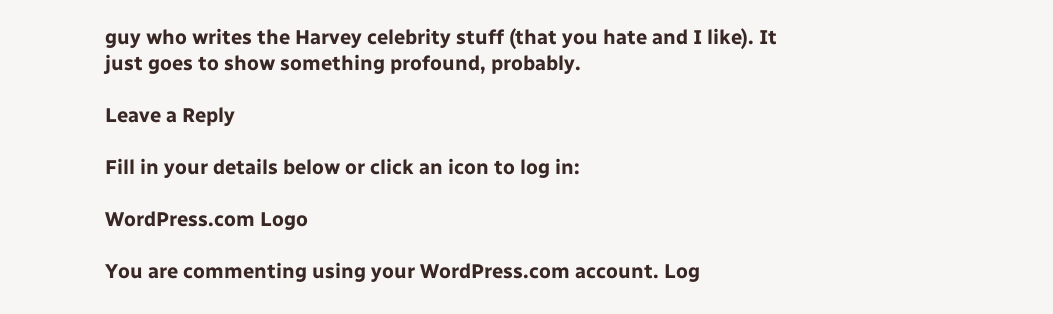guy who writes the Harvey celebrity stuff (that you hate and I like). It just goes to show something profound, probably.

Leave a Reply

Fill in your details below or click an icon to log in:

WordPress.com Logo

You are commenting using your WordPress.com account. Log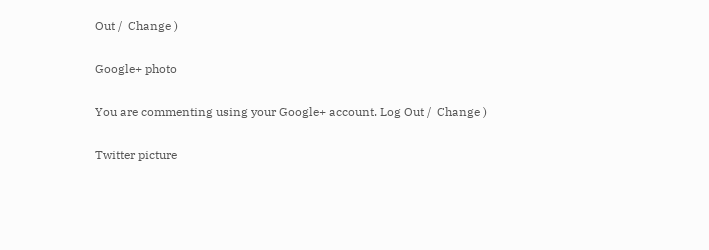Out /  Change )

Google+ photo

You are commenting using your Google+ account. Log Out /  Change )

Twitter picture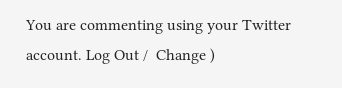You are commenting using your Twitter account. Log Out /  Change )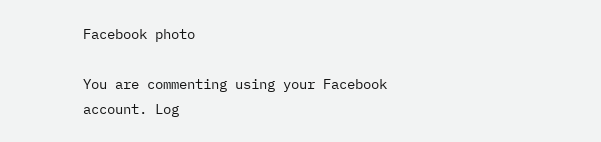Facebook photo

You are commenting using your Facebook account. Log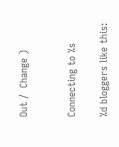Out /  Change )


Connecting to %s

%d bloggers like this: